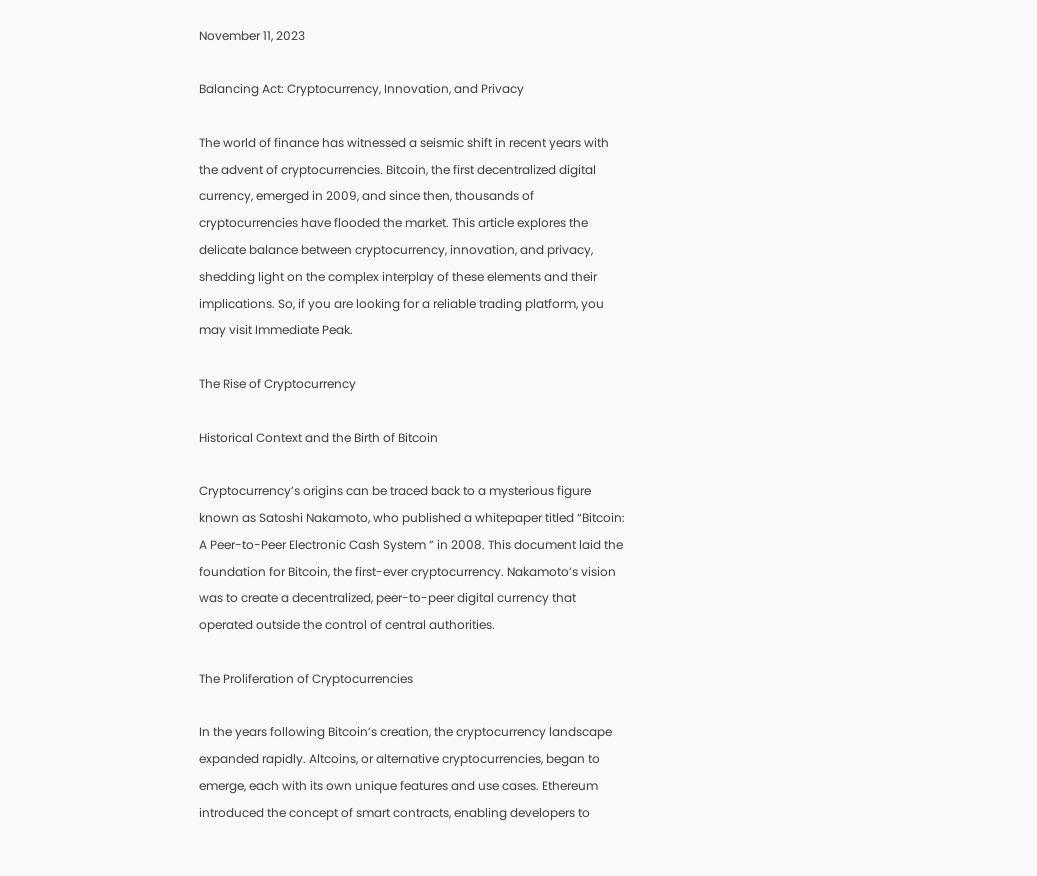November 11, 2023

Balancing Act: Cryptocurrency, Innovation, and Privacy

The world of finance has witnessed a seismic shift in recent years with the advent of cryptocurrencies. Bitcoin, the first decentralized digital currency, emerged in 2009, and since then, thousands of cryptocurrencies have flooded the market. This article explores the delicate balance between cryptocurrency, innovation, and privacy, shedding light on the complex interplay of these elements and their implications. So, if you are looking for a reliable trading platform, you may visit Immediate Peak.

The Rise of Cryptocurrency

Historical Context and the Birth of Bitcoin

Cryptocurrency’s origins can be traced back to a mysterious figure known as Satoshi Nakamoto, who published a whitepaper titled “Bitcoin: A Peer-to-Peer Electronic Cash System ” in 2008. This document laid the foundation for Bitcoin, the first-ever cryptocurrency. Nakamoto’s vision was to create a decentralized, peer-to-peer digital currency that operated outside the control of central authorities.

The Proliferation of Cryptocurrencies

In the years following Bitcoin’s creation, the cryptocurrency landscape expanded rapidly. Altcoins, or alternative cryptocurrencies, began to emerge, each with its own unique features and use cases. Ethereum introduced the concept of smart contracts, enabling developers to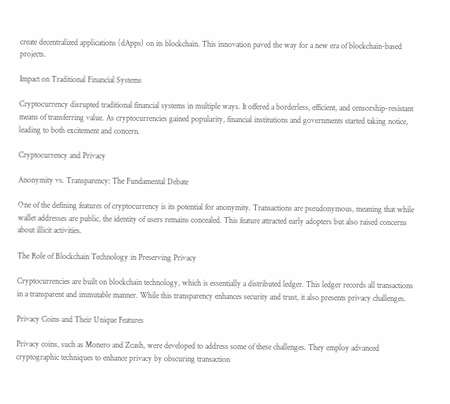create decentralized applications (dApps) on its blockchain. This innovation paved the way for a new era of blockchain-based projects.

Impact on Traditional Financial Systems

Cryptocurrency disrupted traditional financial systems in multiple ways. It offered a borderless, efficient, and censorship-resistant means of transferring value. As cryptocurrencies gained popularity, financial institutions and governments started taking notice, leading to both excitement and concern.

Cryptocurrency and Privacy

Anonymity vs. Transparency: The Fundamental Debate

One of the defining features of cryptocurrency is its potential for anonymity. Transactions are pseudonymous, meaning that while wallet addresses are public, the identity of users remains concealed. This feature attracted early adopters but also raised concerns about illicit activities.

The Role of Blockchain Technology in Preserving Privacy

Cryptocurrencies are built on blockchain technology, which is essentially a distributed ledger. This ledger records all transactions in a transparent and immutable manner. While this transparency enhances security and trust, it also presents privacy challenges.

Privacy Coins and Their Unique Features

Privacy coins, such as Monero and Zcash, were developed to address some of these challenges. They employ advanced cryptographic techniques to enhance privacy by obscuring transaction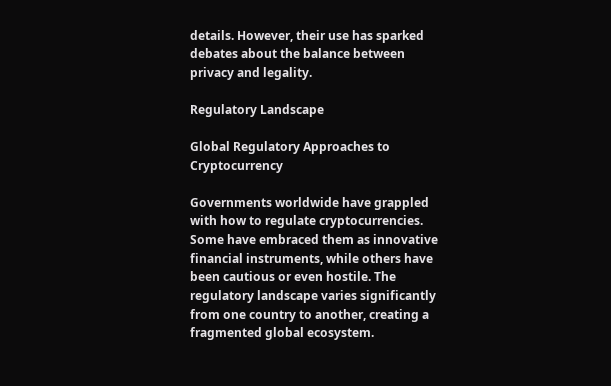details. However, their use has sparked debates about the balance between privacy and legality.

Regulatory Landscape

Global Regulatory Approaches to Cryptocurrency

Governments worldwide have grappled with how to regulate cryptocurrencies. Some have embraced them as innovative financial instruments, while others have been cautious or even hostile. The regulatory landscape varies significantly from one country to another, creating a fragmented global ecosystem.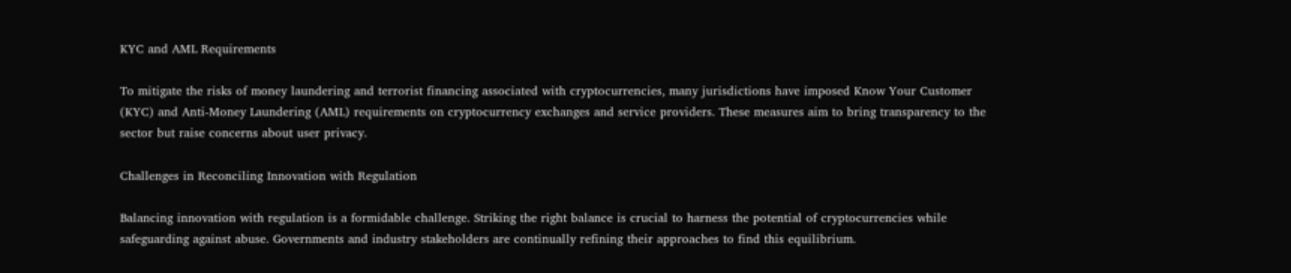KYC and AML Requirements

To mitigate the risks of money laundering and terrorist financing associated with cryptocurrencies, many jurisdictions have imposed Know Your Customer (KYC) and Anti-Money Laundering (AML) requirements on cryptocurrency exchanges and service providers. These measures aim to bring transparency to the sector but raise concerns about user privacy.

Challenges in Reconciling Innovation with Regulation

Balancing innovation with regulation is a formidable challenge. Striking the right balance is crucial to harness the potential of cryptocurrencies while safeguarding against abuse. Governments and industry stakeholders are continually refining their approaches to find this equilibrium.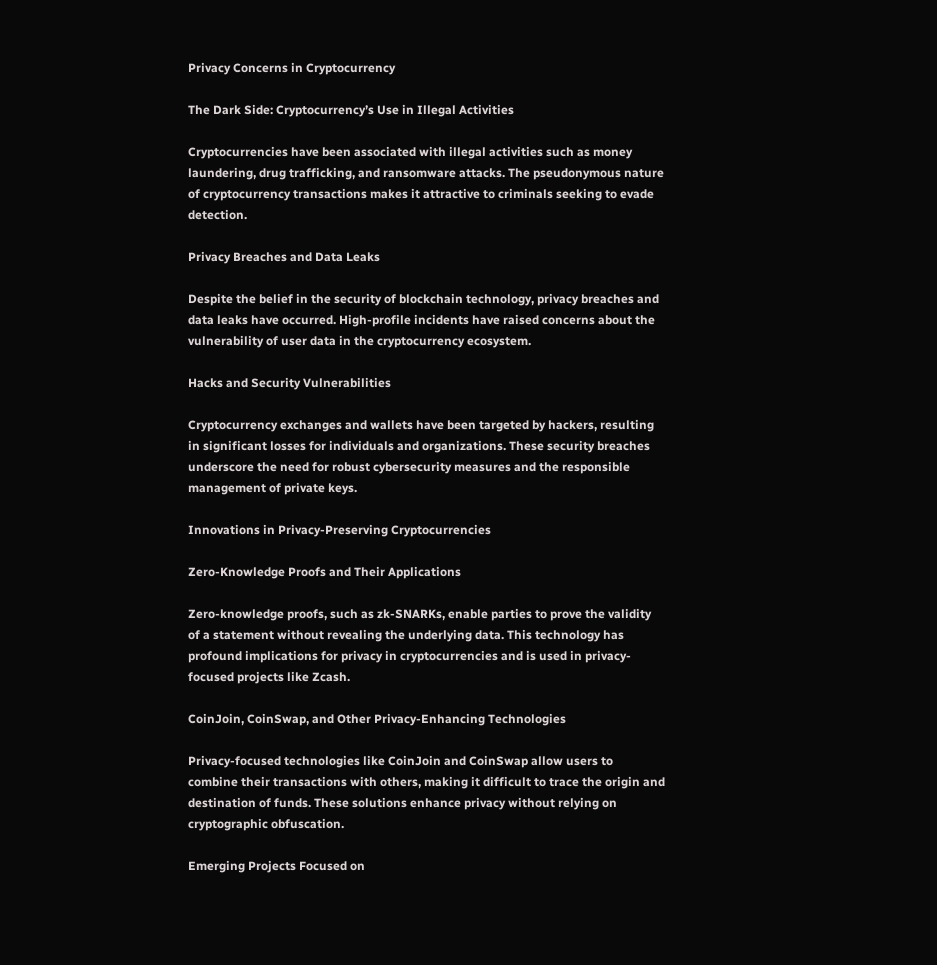Privacy Concerns in Cryptocurrency

The Dark Side: Cryptocurrency’s Use in Illegal Activities

Cryptocurrencies have been associated with illegal activities such as money laundering, drug trafficking, and ransomware attacks. The pseudonymous nature of cryptocurrency transactions makes it attractive to criminals seeking to evade detection.

Privacy Breaches and Data Leaks

Despite the belief in the security of blockchain technology, privacy breaches and data leaks have occurred. High-profile incidents have raised concerns about the vulnerability of user data in the cryptocurrency ecosystem.

Hacks and Security Vulnerabilities

Cryptocurrency exchanges and wallets have been targeted by hackers, resulting in significant losses for individuals and organizations. These security breaches underscore the need for robust cybersecurity measures and the responsible management of private keys.

Innovations in Privacy-Preserving Cryptocurrencies

Zero-Knowledge Proofs and Their Applications

Zero-knowledge proofs, such as zk-SNARKs, enable parties to prove the validity of a statement without revealing the underlying data. This technology has profound implications for privacy in cryptocurrencies and is used in privacy-focused projects like Zcash.

CoinJoin, CoinSwap, and Other Privacy-Enhancing Technologies

Privacy-focused technologies like CoinJoin and CoinSwap allow users to combine their transactions with others, making it difficult to trace the origin and destination of funds. These solutions enhance privacy without relying on cryptographic obfuscation.

Emerging Projects Focused on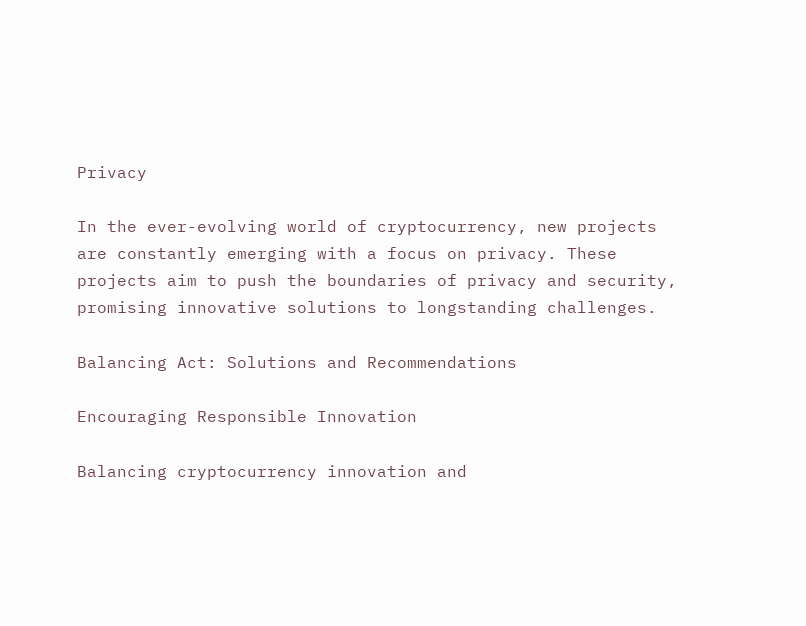Privacy

In the ever-evolving world of cryptocurrency, new projects are constantly emerging with a focus on privacy. These projects aim to push the boundaries of privacy and security, promising innovative solutions to longstanding challenges.

Balancing Act: Solutions and Recommendations

Encouraging Responsible Innovation

Balancing cryptocurrency innovation and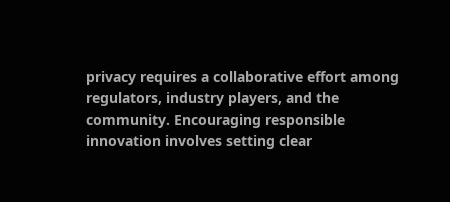privacy requires a collaborative effort among regulators, industry players, and the community. Encouraging responsible innovation involves setting clear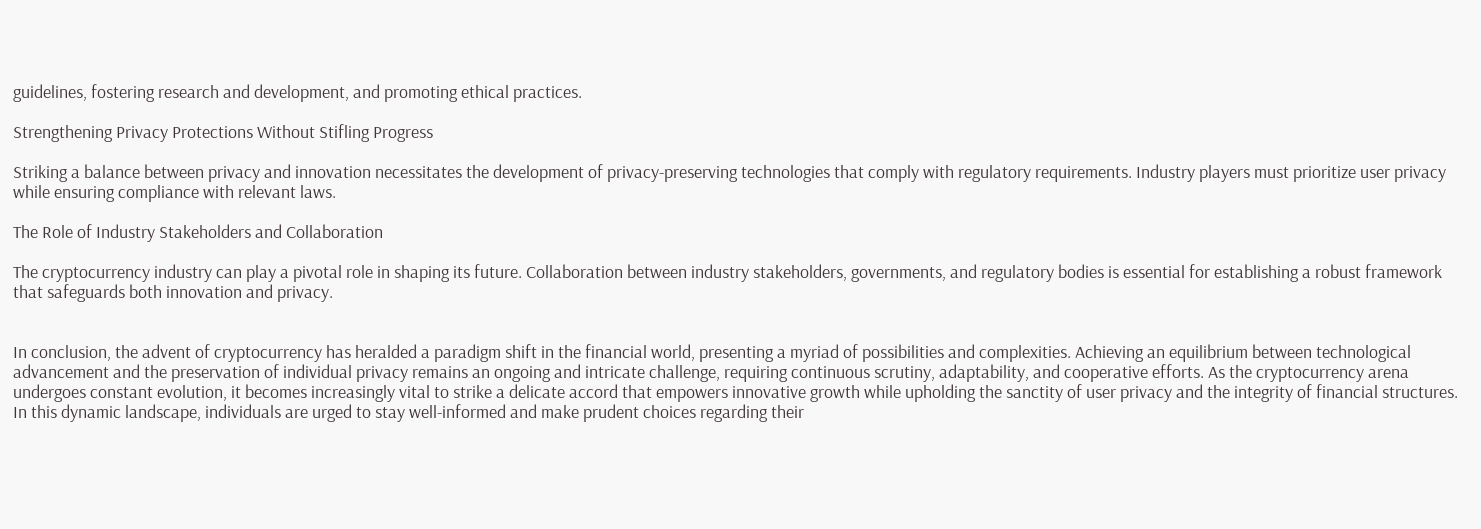guidelines, fostering research and development, and promoting ethical practices.

Strengthening Privacy Protections Without Stifling Progress

Striking a balance between privacy and innovation necessitates the development of privacy-preserving technologies that comply with regulatory requirements. Industry players must prioritize user privacy while ensuring compliance with relevant laws.

The Role of Industry Stakeholders and Collaboration

The cryptocurrency industry can play a pivotal role in shaping its future. Collaboration between industry stakeholders, governments, and regulatory bodies is essential for establishing a robust framework that safeguards both innovation and privacy.


In conclusion, the advent of cryptocurrency has heralded a paradigm shift in the financial world, presenting a myriad of possibilities and complexities. Achieving an equilibrium between technological advancement and the preservation of individual privacy remains an ongoing and intricate challenge, requiring continuous scrutiny, adaptability, and cooperative efforts. As the cryptocurrency arena undergoes constant evolution, it becomes increasingly vital to strike a delicate accord that empowers innovative growth while upholding the sanctity of user privacy and the integrity of financial structures. In this dynamic landscape, individuals are urged to stay well-informed and make prudent choices regarding their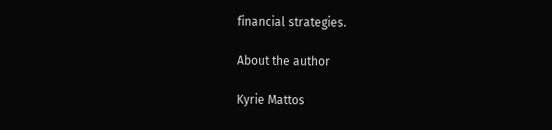financial strategies.

About the author

Kyrie Mattos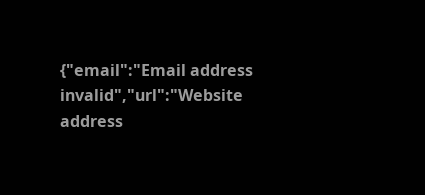{"email":"Email address invalid","url":"Website address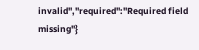invalid","required":"Required field missing"}